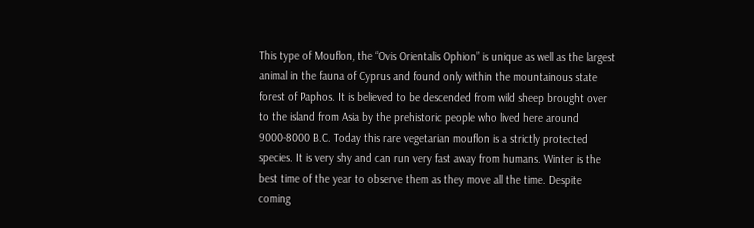This type of Mouflon, the “Ovis Orientalis Ophion” is unique as well as the largest animal in the fauna of Cyprus and found only within the mountainous state forest of Paphos. It is believed to be descended from wild sheep brought over to the island from Asia by the prehistoric people who lived here around 9000-8000 B.C. Today this rare vegetarian mouflon is a strictly protected species. It is very shy and can run very fast away from humans. Winter is the best time of the year to observe them as they move all the time. Despite coming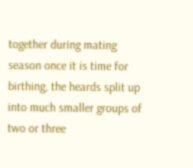together during mating season once it is time for birthing, the heards split up into much smaller groups of two or three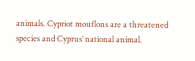animals. Cypriot mouflons are a threatened species and Cyprus’ national animal.